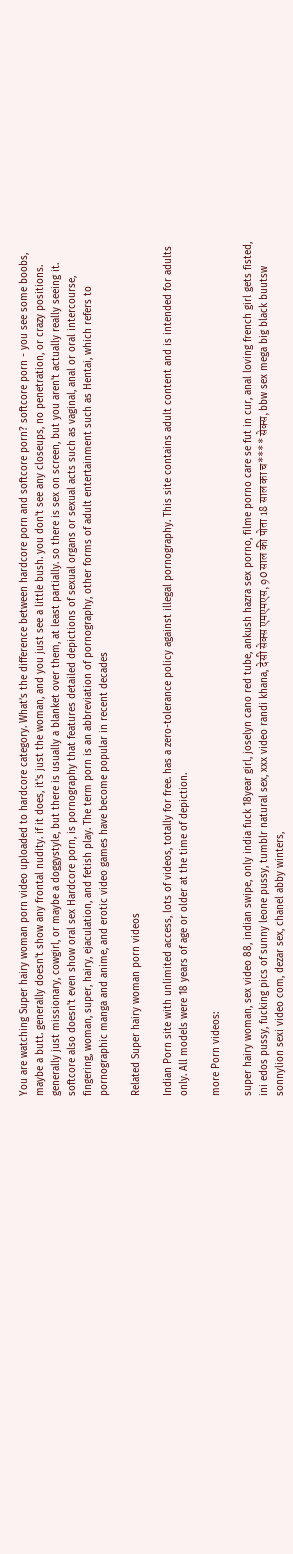You are watching Super hairy woman porn video uploaded to hardcore category. What’s the difference between hardcore porn and softcore porn? softcore porn - you see some boobs, maybe a butt. generally doesn't show any frontal nudity. if it does, it's just the woman, and you just see a little bush. you don't see any closeups, no penetration, or crazy positions. generally just missionary, cowgirl, or maybe a doggystyle, but there is usually a blanket over them, at least partially. so there is sex on screen, but you aren't actually really seeing it. softcore also doesn't even show oral sex Hardcore porn, is pornography that features detailed depictions of sexual organs or sexual acts such as vaginal, anal or oral intercourse, fingering, woman, super, hairy, ejaculation, and fetish play. The term porn is an abbreviation of pornography, other forms of adult entertainment such as Hentai, which refers to pornographic manga and anime, and erotic video games have become popular in recent decades

Related Super hairy woman porn videos

Indian Porn site with unlimited access, lots of videos, totally for free. has a zero-tolerance policy against illegal pornography. This site contains adult content and is intended for adults only. All models were 18 years of age or older at the time of depiction.

more Porn videos:

super hairy woman, sex video 88, indian swipe, only india fuck 18year girl, joselyn cano red tube, ankush hazra sex porno, filme porno care se fut in cur, anal loving french girl gets fisted, ini edos pussy, fucking pics of sunny leone pussy, tumblr natural sex, xxx video randi khana, देसी सेक्स एमएमएस, 90 साल की पोता 18 साल का च**** सेक्स, bbw sex mega big black buutsw sonnylion sexi video com, dezar sex, chanel abby winters,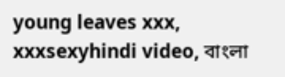young leaves xxx, xxxsexyhindi video, বাংলা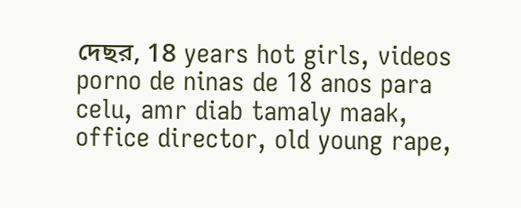দেছর, 18 years hot girls, videos porno de ninas de 18 anos para celu, amr diab tamaly maak, office director, old young rape,